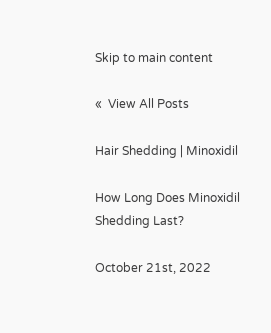Skip to main content

«  View All Posts

Hair Shedding | Minoxidil

How Long Does Minoxidil Shedding Last?

October 21st, 2022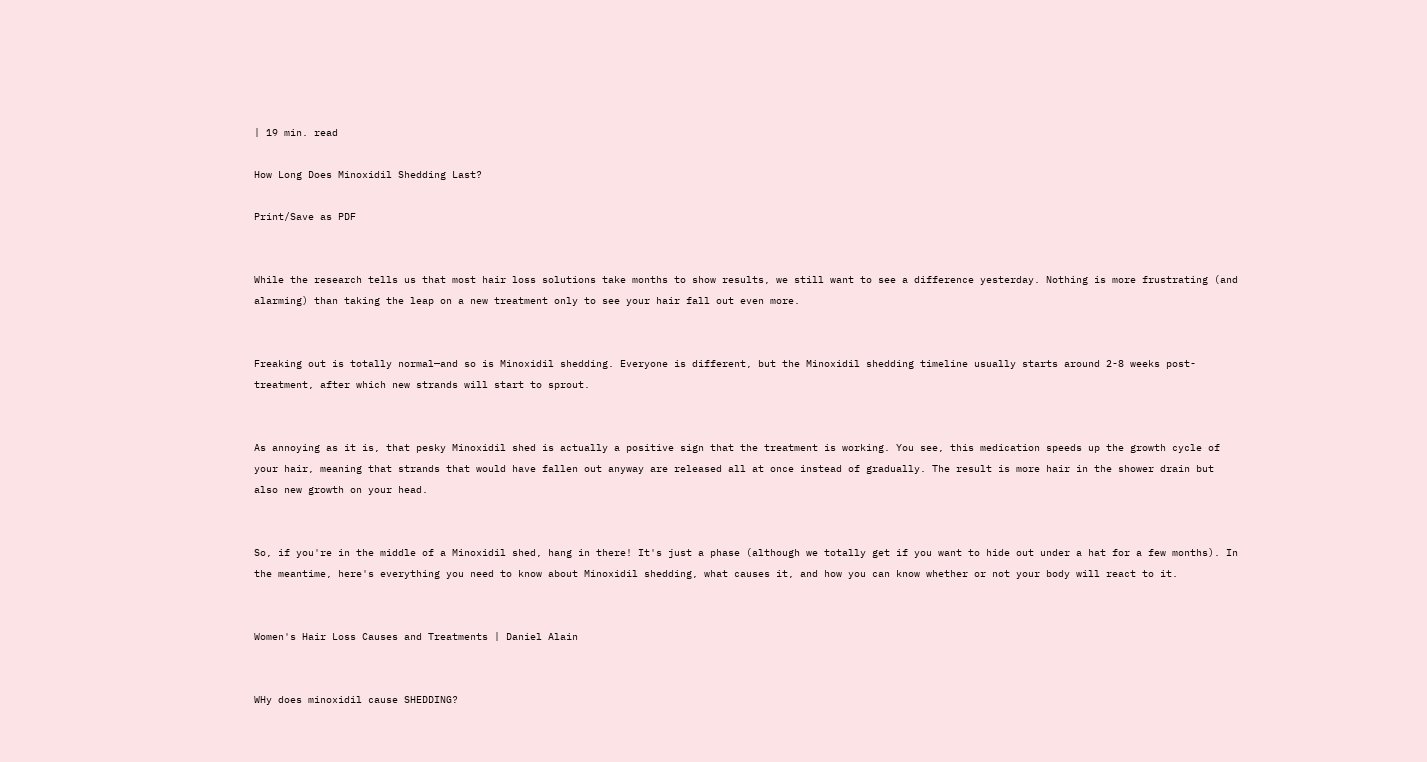| 19 min. read

How Long Does Minoxidil Shedding Last?

Print/Save as PDF


While the research tells us that most hair loss solutions take months to show results, we still want to see a difference yesterday. Nothing is more frustrating (and alarming) than taking the leap on a new treatment only to see your hair fall out even more.


Freaking out is totally normal—and so is Minoxidil shedding. Everyone is different, but the Minoxidil shedding timeline usually starts around 2-8 weeks post-treatment, after which new strands will start to sprout.


As annoying as it is, that pesky Minoxidil shed is actually a positive sign that the treatment is working. You see, this medication speeds up the growth cycle of your hair, meaning that strands that would have fallen out anyway are released all at once instead of gradually. The result is more hair in the shower drain but also new growth on your head.


So, if you're in the middle of a Minoxidil shed, hang in there! It's just a phase (although we totally get if you want to hide out under a hat for a few months). In the meantime, here's everything you need to know about Minoxidil shedding, what causes it, and how you can know whether or not your body will react to it.


Women's Hair Loss Causes and Treatments | Daniel Alain


WHy does minoxidil cause SHEDDING?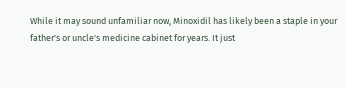While it may sound unfamiliar now, Minoxidil has likely been a staple in your father's or uncle's medicine cabinet for years. It just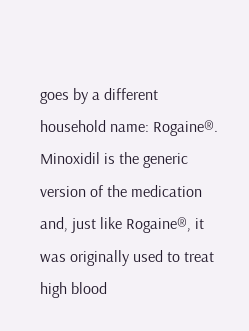goes by a different household name: Rogaine®. Minoxidil is the generic version of the medication and, just like Rogaine®, it was originally used to treat high blood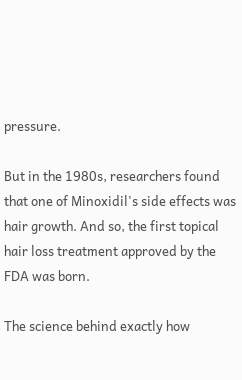pressure.

But in the 1980s, researchers found that one of Minoxidil's side effects was hair growth. And so, the first topical hair loss treatment approved by the FDA was born.

The science behind exactly how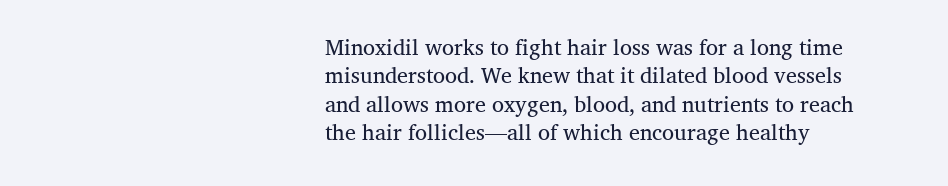Minoxidil works to fight hair loss was for a long time misunderstood. We knew that it dilated blood vessels and allows more oxygen, blood, and nutrients to reach the hair follicles—all of which encourage healthy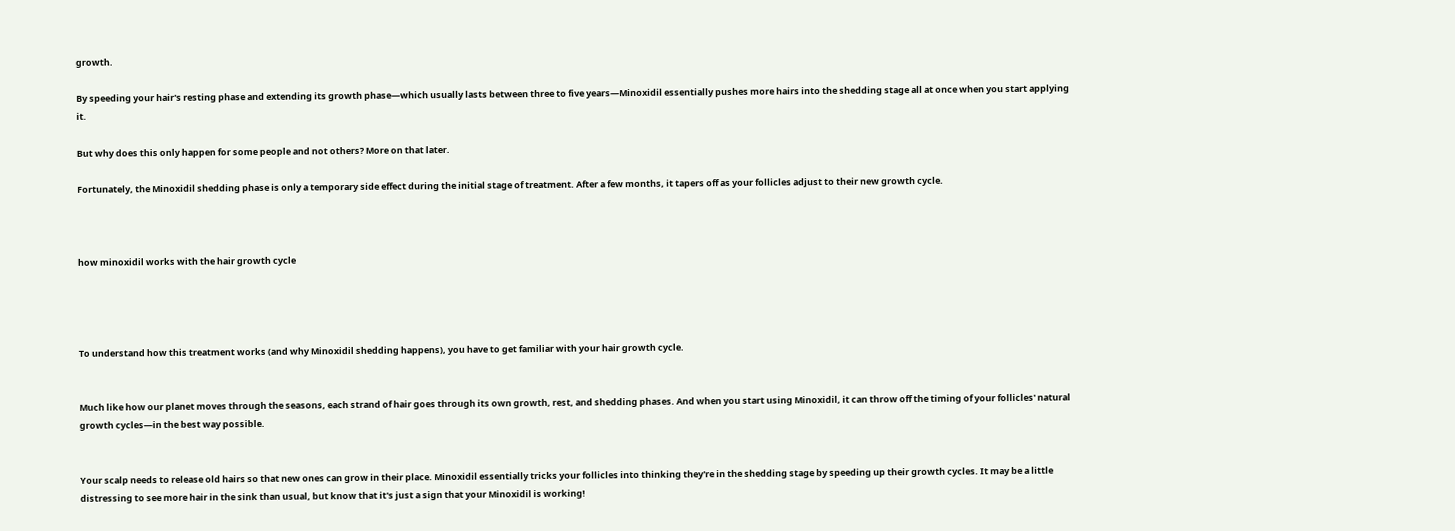growth.

By speeding your hair's resting phase and extending its growth phase—which usually lasts between three to five years—Minoxidil essentially pushes more hairs into the shedding stage all at once when you start applying it.

But why does this only happen for some people and not others? More on that later.

Fortunately, the Minoxidil shedding phase is only a temporary side effect during the initial stage of treatment. After a few months, it tapers off as your follicles adjust to their new growth cycle.



how minoxidil works with the hair growth cycle




To understand how this treatment works (and why Minoxidil shedding happens), you have to get familiar with your hair growth cycle.


Much like how our planet moves through the seasons, each strand of hair goes through its own growth, rest, and shedding phases. And when you start using Minoxidil, it can throw off the timing of your follicles' natural growth cycles—in the best way possible.


Your scalp needs to release old hairs so that new ones can grow in their place. Minoxidil essentially tricks your follicles into thinking they're in the shedding stage by speeding up their growth cycles. It may be a little distressing to see more hair in the sink than usual, but know that it's just a sign that your Minoxidil is working!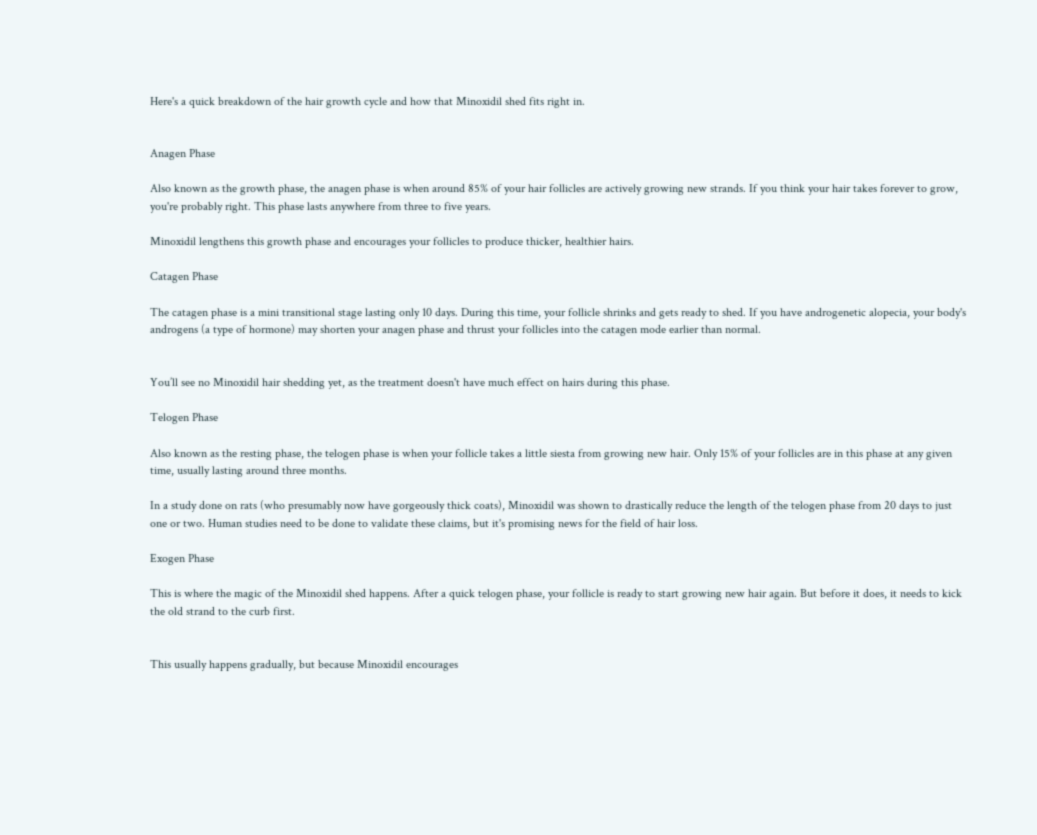Here's a quick breakdown of the hair growth cycle and how that Minoxidil shed fits right in.


Anagen Phase

Also known as the growth phase, the anagen phase is when around 85% of your hair follicles are actively growing new strands. If you think your hair takes forever to grow, you're probably right. This phase lasts anywhere from three to five years.

Minoxidil lengthens this growth phase and encourages your follicles to produce thicker, healthier hairs.

Catagen Phase

The catagen phase is a mini transitional stage lasting only 10 days. During this time, your follicle shrinks and gets ready to shed. If you have androgenetic alopecia, your body's androgens (a type of hormone) may shorten your anagen phase and thrust your follicles into the catagen mode earlier than normal.


You’ll see no Minoxidil hair shedding yet, as the treatment doesn't have much effect on hairs during this phase.

Telogen Phase

Also known as the resting phase, the telogen phase is when your follicle takes a little siesta from growing new hair. Only 15% of your follicles are in this phase at any given time, usually lasting around three months.

In a study done on rats (who presumably now have gorgeously thick coats), Minoxidil was shown to drastically reduce the length of the telogen phase from 20 days to just one or two. Human studies need to be done to validate these claims, but it's promising news for the field of hair loss.

Exogen Phase

This is where the magic of the Minoxidil shed happens. After a quick telogen phase, your follicle is ready to start growing new hair again. But before it does, it needs to kick the old strand to the curb first.


This usually happens gradually, but because Minoxidil encourages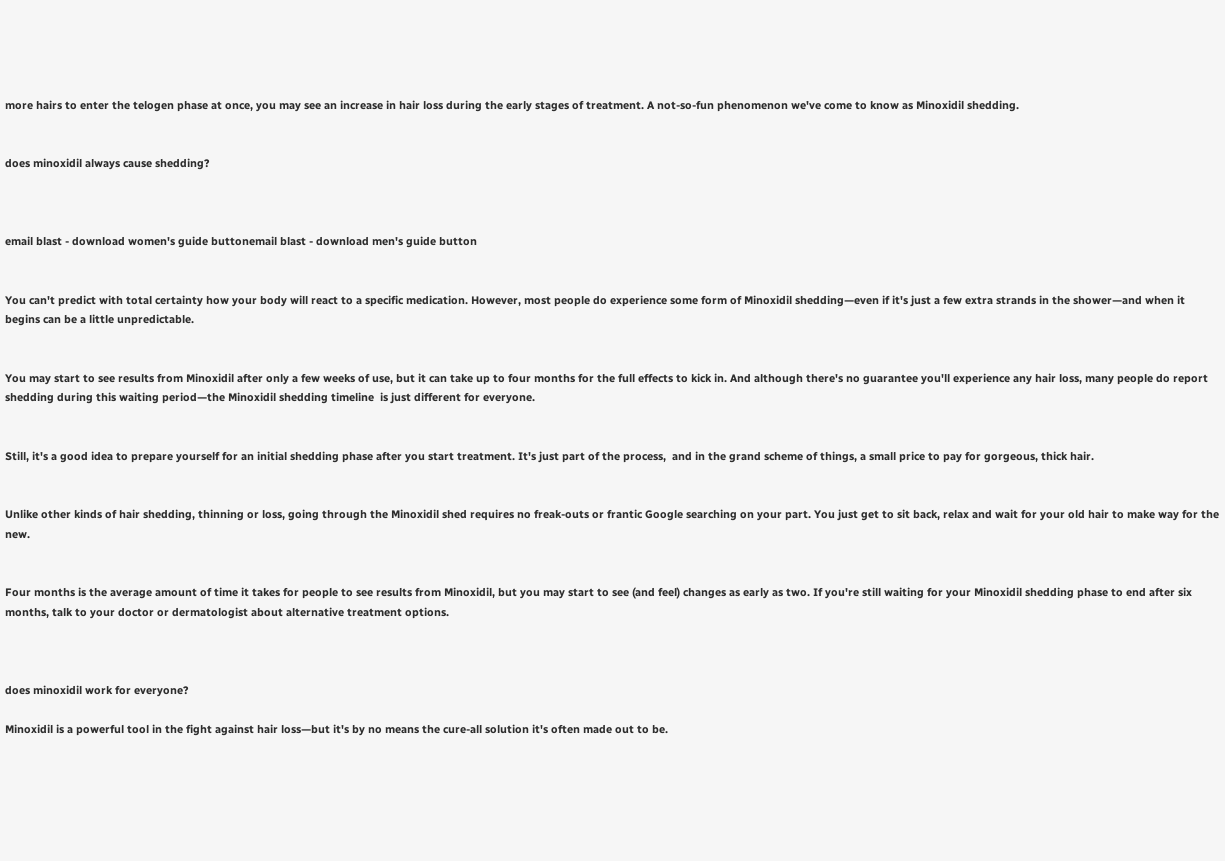more hairs to enter the telogen phase at once, you may see an increase in hair loss during the early stages of treatment. A not-so-fun phenomenon we've come to know as Minoxidil shedding.


does minoxidil always cause shedding?



email blast - download women's guide buttonemail blast - download men's guide button


You can't predict with total certainty how your body will react to a specific medication. However, most people do experience some form of Minoxidil shedding—even if it's just a few extra strands in the shower—and when it begins can be a little unpredictable.


You may start to see results from Minoxidil after only a few weeks of use, but it can take up to four months for the full effects to kick in. And although there's no guarantee you'll experience any hair loss, many people do report shedding during this waiting period—the Minoxidil shedding timeline  is just different for everyone.


Still, it's a good idea to prepare yourself for an initial shedding phase after you start treatment. It's just part of the process,  and in the grand scheme of things, a small price to pay for gorgeous, thick hair.


Unlike other kinds of hair shedding, thinning or loss, going through the Minoxidil shed requires no freak-outs or frantic Google searching on your part. You just get to sit back, relax and wait for your old hair to make way for the new.


Four months is the average amount of time it takes for people to see results from Minoxidil, but you may start to see (and feel) changes as early as two. If you're still waiting for your Minoxidil shedding phase to end after six months, talk to your doctor or dermatologist about alternative treatment options.



does minoxidil work for everyone?

Minoxidil is a powerful tool in the fight against hair loss—but it's by no means the cure-all solution it's often made out to be.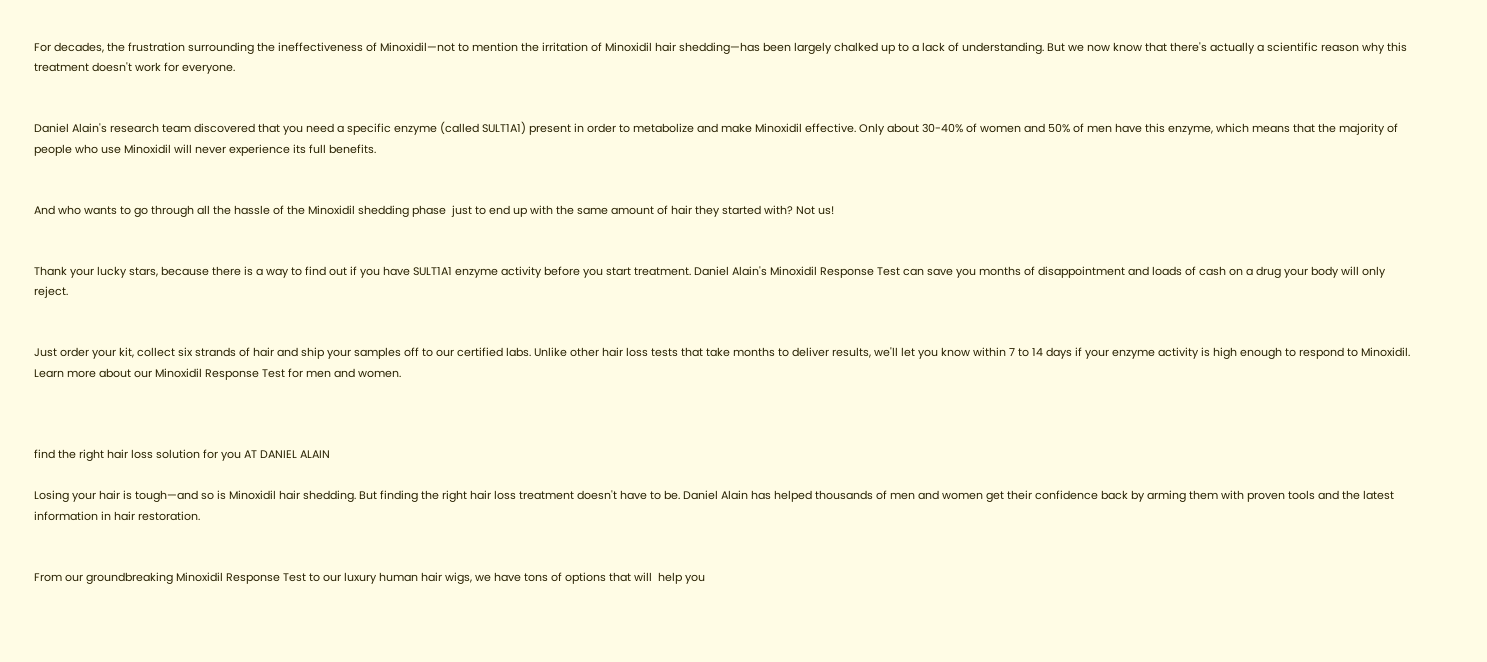For decades, the frustration surrounding the ineffectiveness of Minoxidil—not to mention the irritation of Minoxidil hair shedding—has been largely chalked up to a lack of understanding. But we now know that there's actually a scientific reason why this treatment doesn't work for everyone.


Daniel Alain's research team discovered that you need a specific enzyme (called SULT1A1) present in order to metabolize and make Minoxidil effective. Only about 30-40% of women and 50% of men have this enzyme, which means that the majority of people who use Minoxidil will never experience its full benefits.


And who wants to go through all the hassle of the Minoxidil shedding phase  just to end up with the same amount of hair they started with? Not us!


Thank your lucky stars, because there is a way to find out if you have SULT1A1 enzyme activity before you start treatment. Daniel Alain's Minoxidil Response Test can save you months of disappointment and loads of cash on a drug your body will only reject.


Just order your kit, collect six strands of hair and ship your samples off to our certified labs. Unlike other hair loss tests that take months to deliver results, we'll let you know within 7 to 14 days if your enzyme activity is high enough to respond to Minoxidil.  Learn more about our Minoxidil Response Test for men and women.



find the right hair loss solution for you AT DANIEL ALAIN

Losing your hair is tough—and so is Minoxidil hair shedding. But finding the right hair loss treatment doesn't have to be. Daniel Alain has helped thousands of men and women get their confidence back by arming them with proven tools and the latest information in hair restoration.


From our groundbreaking Minoxidil Response Test to our luxury human hair wigs, we have tons of options that will  help you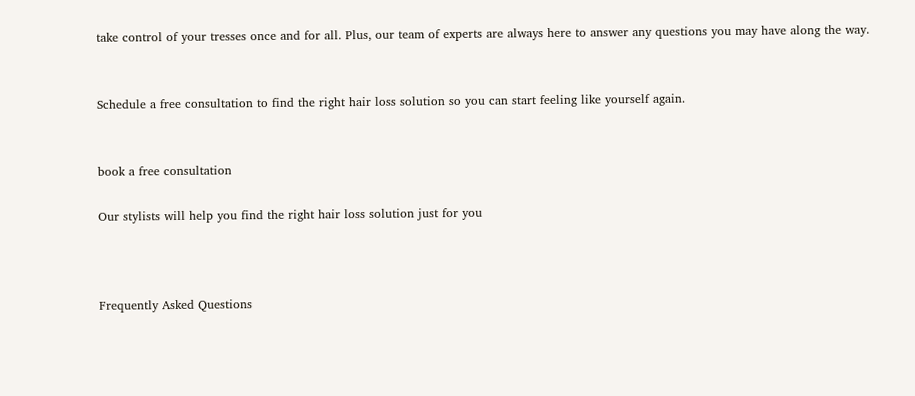take control of your tresses once and for all. Plus, our team of experts are always here to answer any questions you may have along the way.


Schedule a free consultation to find the right hair loss solution so you can start feeling like yourself again.


book a free consultation

Our stylists will help you find the right hair loss solution just for you



Frequently Asked Questions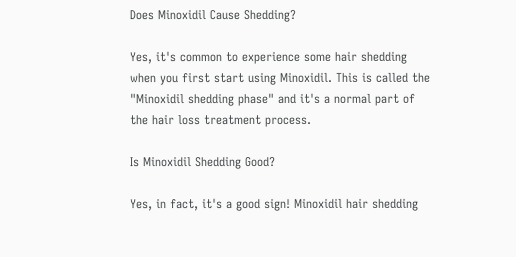Does Minoxidil Cause Shedding?

Yes, it's common to experience some hair shedding when you first start using Minoxidil. This is called the "Minoxidil shedding phase" and it's a normal part of the hair loss treatment process.

Is Minoxidil Shedding Good?

Yes, in fact, it's a good sign! Minoxidil hair shedding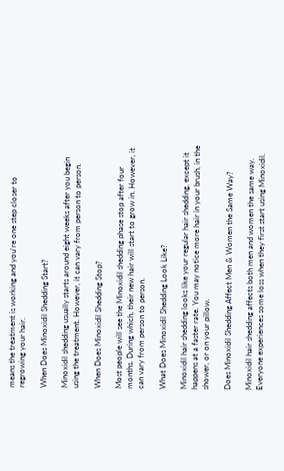means the treatment is working and you're one step closer to regrowing your hair.

When Does Minoxidil Shedding Start?

Minoxidil shedding usually starts around eight weeks after you begin using the treatment. However, it can vary from person to person.

When Does Minoxidil Shedding Stop?

Most people will see the Minoxidil shedding phase stop after four months. During which, their new hair will start to grow in. However, it can vary from person to person.

What Does Minoxidil Shedding Look Like?

Minoxidil hair shedding looks like your regular hair shedding, except it happens at a faster rate. You may notice more hair in your brush, in the shower, or on your pillow.

Does Minoxidil Shedding Affect Men & Women the Same Way?

Minoxidil hair shedding affects both men and women the same way. Everyone experiences some loss when they first start using Minoxidil.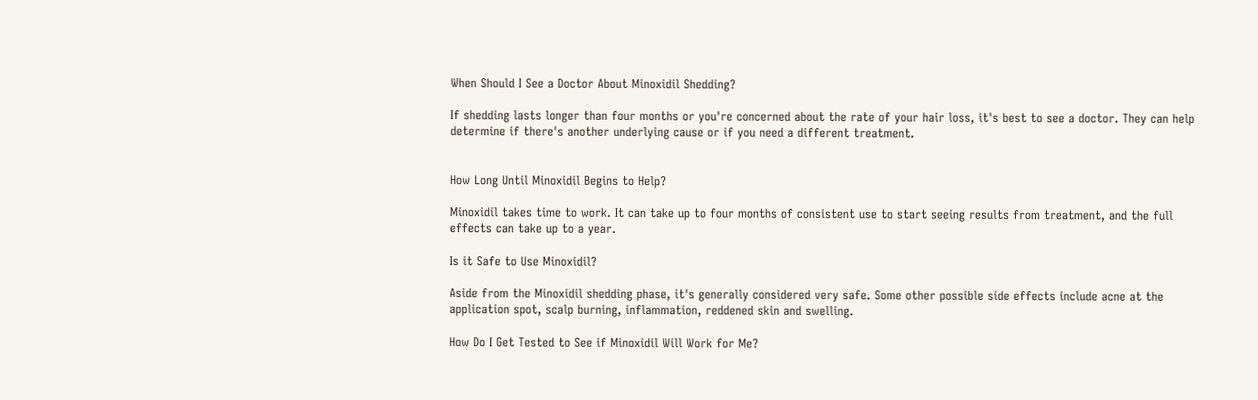When Should I See a Doctor About Minoxidil Shedding?

If shedding lasts longer than four months or you're concerned about the rate of your hair loss, it's best to see a doctor. They can help determine if there's another underlying cause or if you need a different treatment.


How Long Until Minoxidil Begins to Help?

Minoxidil takes time to work. It can take up to four months of consistent use to start seeing results from treatment, and the full effects can take up to a year.

Is it Safe to Use Minoxidil?

Aside from the Minoxidil shedding phase, it's generally considered very safe. Some other possible side effects include acne at the application spot, scalp burning, inflammation, reddened skin and swelling.

How Do I Get Tested to See if Minoxidil Will Work for Me?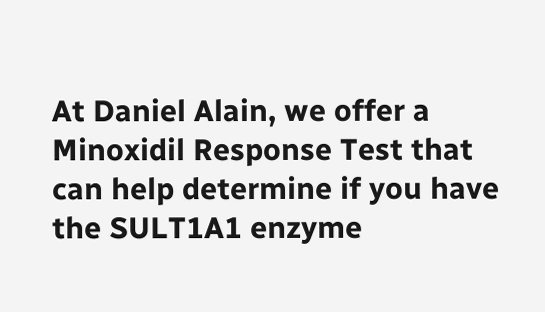At Daniel Alain, we offer a Minoxidil Response Test that can help determine if you have the SULT1A1 enzyme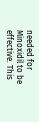needed for Minoxidil to be effective. This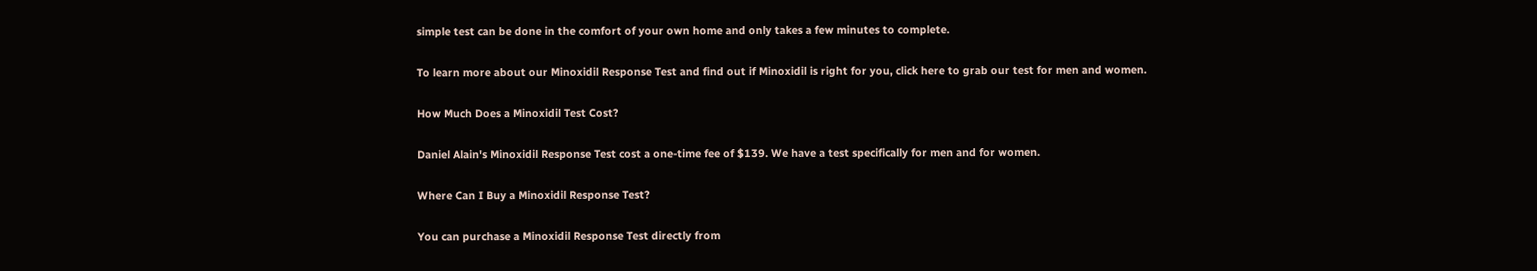simple test can be done in the comfort of your own home and only takes a few minutes to complete.

To learn more about our Minoxidil Response Test and find out if Minoxidil is right for you, click here to grab our test for men and women.

How Much Does a Minoxidil Test Cost?

Daniel Alain's Minoxidil Response Test cost a one-time fee of $139. We have a test specifically for men and for women.

Where Can I Buy a Minoxidil Response Test?

You can purchase a Minoxidil Response Test directly from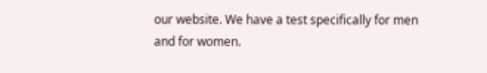our website. We have a test specifically for men and for women.